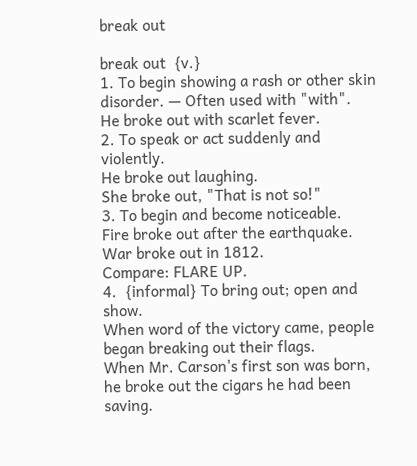break out

break out  {v.}
1. To begin showing a rash or other skin disorder. — Often used with "with".
He broke out with scarlet fever.
2. To speak or act suddenly and violently.
He broke out laughing.
She broke out, "That is not so!"
3. To begin and become noticeable.
Fire broke out after the earthquake.
War broke out in 1812.
Compare: FLARE UP.
4.  {informal} To bring out; open and show.
When word of the victory came, people began breaking out their flags.
When Mr. Carson's first son was born, he broke out the cigars he had been saving.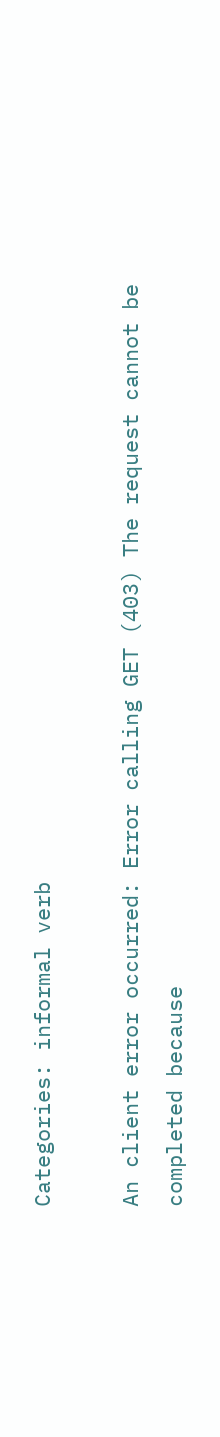Categories: informal verb

An client error occurred: Error calling GET (403) The request cannot be completed because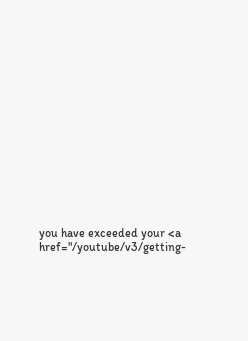you have exceeded your <a href="/youtube/v3/getting-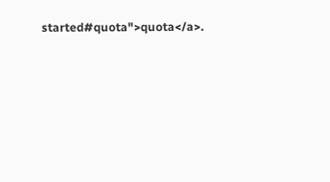started#quota">quota</a>.